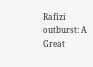Rafizi outburst: A Great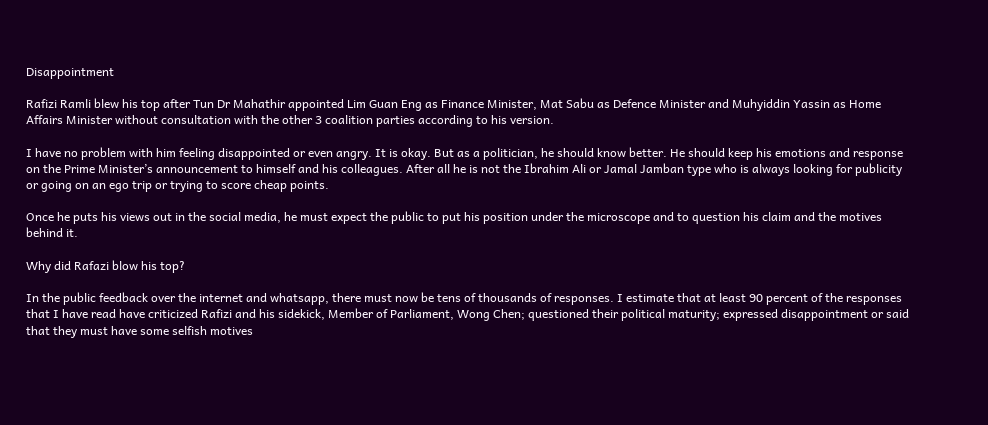Disappointment

Rafizi Ramli blew his top after Tun Dr Mahathir appointed Lim Guan Eng as Finance Minister, Mat Sabu as Defence Minister and Muhyiddin Yassin as Home Affairs Minister without consultation with the other 3 coalition parties according to his version.

I have no problem with him feeling disappointed or even angry. It is okay. But as a politician, he should know better. He should keep his emotions and response on the Prime Minister’s announcement to himself and his colleagues. After all he is not the Ibrahim Ali or Jamal Jamban type who is always looking for publicity or going on an ego trip or trying to score cheap points.

Once he puts his views out in the social media, he must expect the public to put his position under the microscope and to question his claim and the motives behind it.

Why did Rafazi blow his top?

In the public feedback over the internet and whatsapp, there must now be tens of thousands of responses. I estimate that at least 90 percent of the responses that I have read have criticized Rafizi and his sidekick, Member of Parliament, Wong Chen; questioned their political maturity; expressed disappointment or said that they must have some selfish motives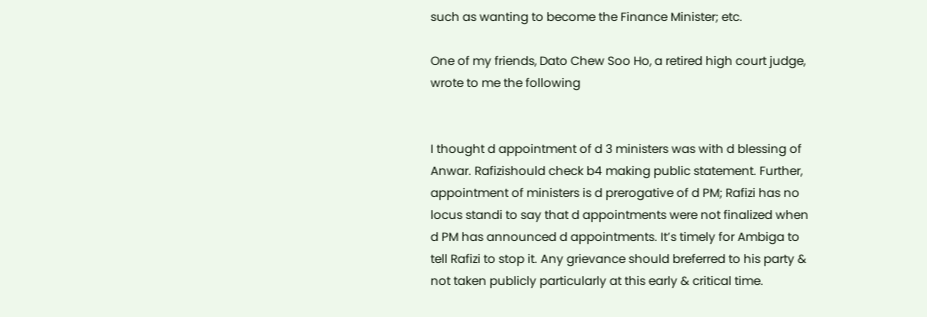such as wanting to become the Finance Minister; etc.

One of my friends, Dato Chew Soo Ho, a retired high court judge, wrote to me the following


I thought d appointment of d 3 ministers was with d blessing of Anwar. Rafizishould check b4 making public statement. Further, appointment of ministers is d prerogative of d PM; Rafizi has no locus standi to say that d appointments were not finalized when d PM has announced d appointments. It’s timely for Ambiga to tell Rafizi to stop it. Any grievance should breferred to his party & not taken publicly particularly at this early & critical time.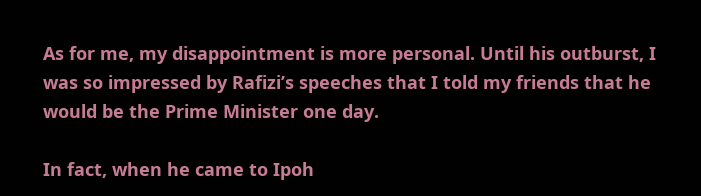As for me, my disappointment is more personal. Until his outburst, I was so impressed by Rafizi’s speeches that I told my friends that he would be the Prime Minister one day.

In fact, when he came to Ipoh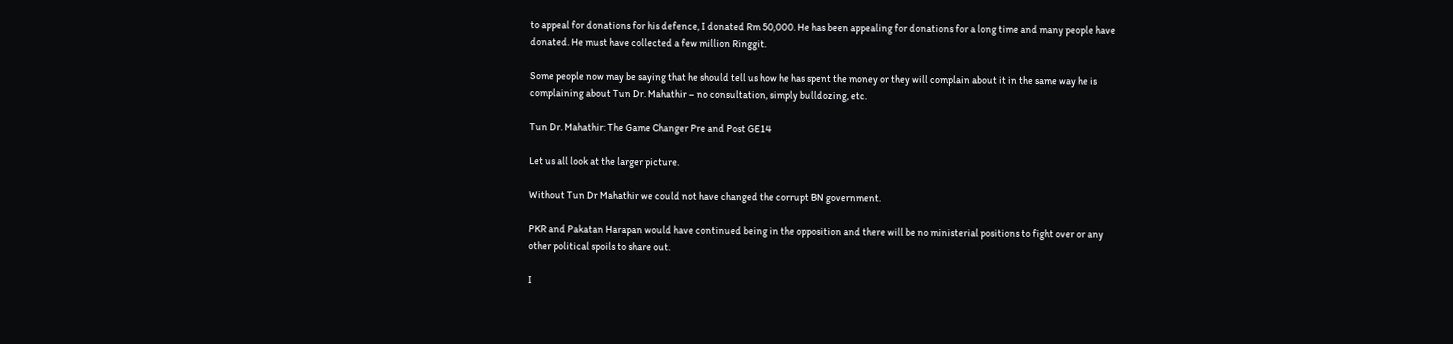to appeal for donations for his defence, I donated Rm 50,000. He has been appealing for donations for a long time and many people have donated. He must have collected a few million Ringgit.

Some people now may be saying that he should tell us how he has spent the money or they will complain about it in the same way he is complaining about Tun Dr. Mahathir – no consultation, simply bulldozing, etc.

Tun Dr. Mahathir: The Game Changer Pre and Post GE14

Let us all look at the larger picture.

Without Tun Dr Mahathir we could not have changed the corrupt BN government.

PKR and Pakatan Harapan would have continued being in the opposition and there will be no ministerial positions to fight over or any other political spoils to share out.

I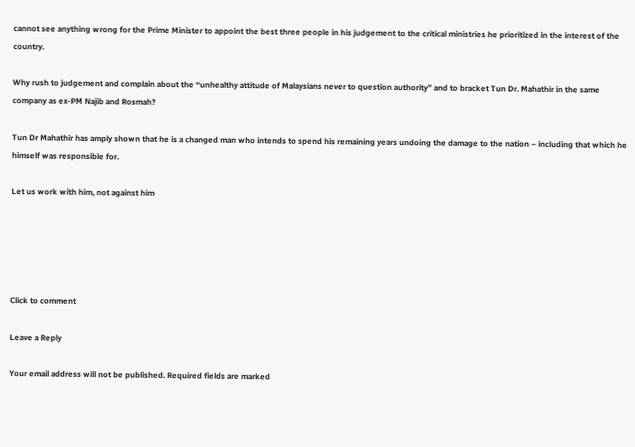cannot see anything wrong for the Prime Minister to appoint the best three people in his judgement to the critical ministries he prioritized in the interest of the country.

Why rush to judgement and complain about the “unhealthy attitude of Malaysians never to question authority” and to bracket Tun Dr. Mahathir in the same company as ex-PM Najib and Rosmah?

Tun Dr Mahathir has amply shown that he is a changed man who intends to spend his remaining years undoing the damage to the nation – including that which he himself was responsible for.

Let us work with him, not against him





Click to comment

Leave a Reply

Your email address will not be published. Required fields are marked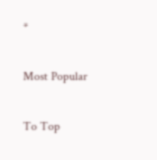*

Most Popular

To Top